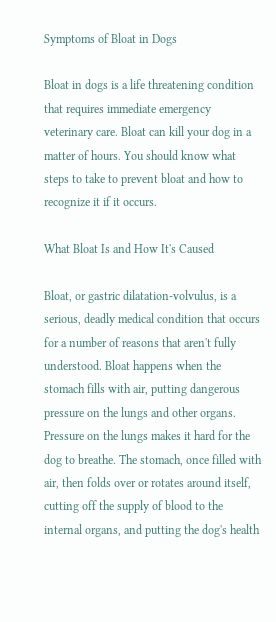Symptoms of Bloat in Dogs

Bloat in dogs is a life threatening condition that requires immediate emergency veterinary care. Bloat can kill your dog in a matter of hours. You should know what steps to take to prevent bloat and how to recognize it if it occurs.

What Bloat Is and How It's Caused

Bloat, or gastric dilatation-volvulus, is a serious, deadly medical condition that occurs for a number of reasons that aren't fully understood. Bloat happens when the stomach fills with air, putting dangerous pressure on the lungs and other organs. Pressure on the lungs makes it hard for the dog to breathe. The stomach, once filled with air, then folds over or rotates around itself, cutting off the supply of blood to the internal organs, and putting the dog's health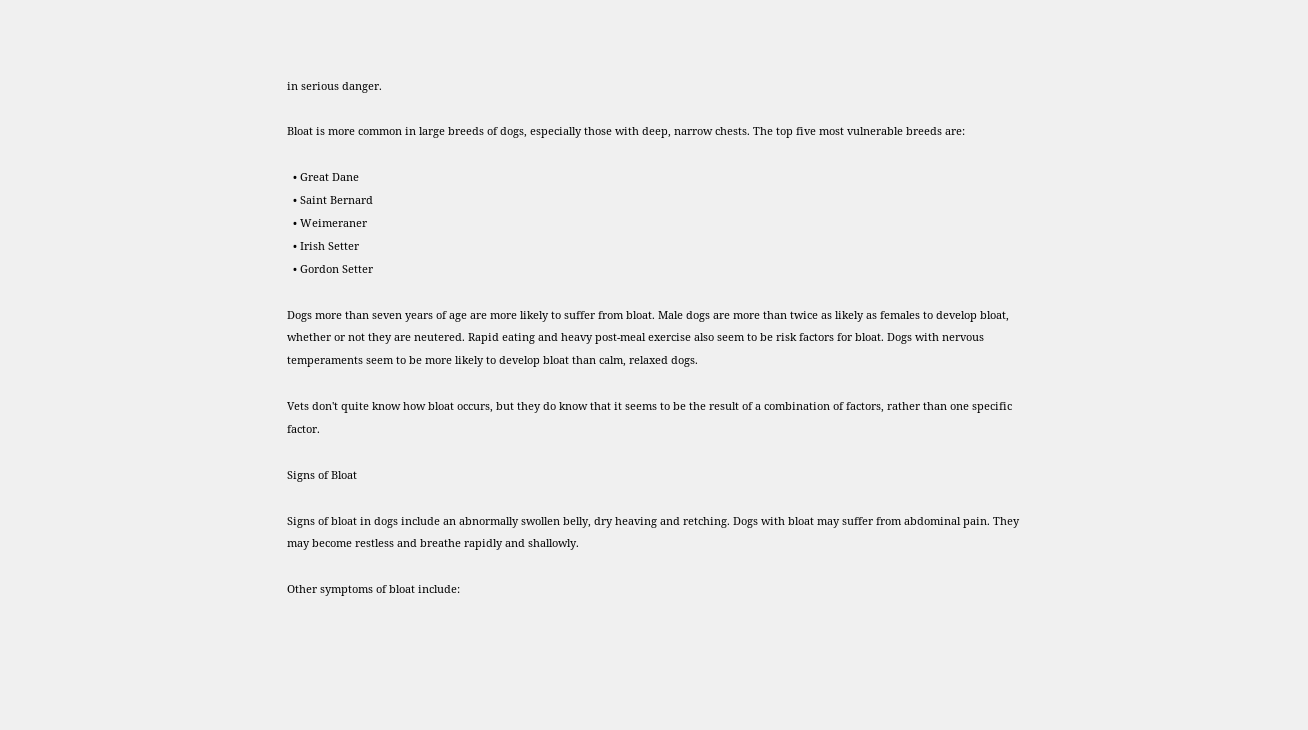in serious danger.

Bloat is more common in large breeds of dogs, especially those with deep, narrow chests. The top five most vulnerable breeds are:

  • Great Dane
  • Saint Bernard
  • Weimeraner
  • Irish Setter
  • Gordon Setter

Dogs more than seven years of age are more likely to suffer from bloat. Male dogs are more than twice as likely as females to develop bloat, whether or not they are neutered. Rapid eating and heavy post-meal exercise also seem to be risk factors for bloat. Dogs with nervous temperaments seem to be more likely to develop bloat than calm, relaxed dogs.

Vets don't quite know how bloat occurs, but they do know that it seems to be the result of a combination of factors, rather than one specific factor.

Signs of Bloat

Signs of bloat in dogs include an abnormally swollen belly, dry heaving and retching. Dogs with bloat may suffer from abdominal pain. They may become restless and breathe rapidly and shallowly.

Other symptoms of bloat include: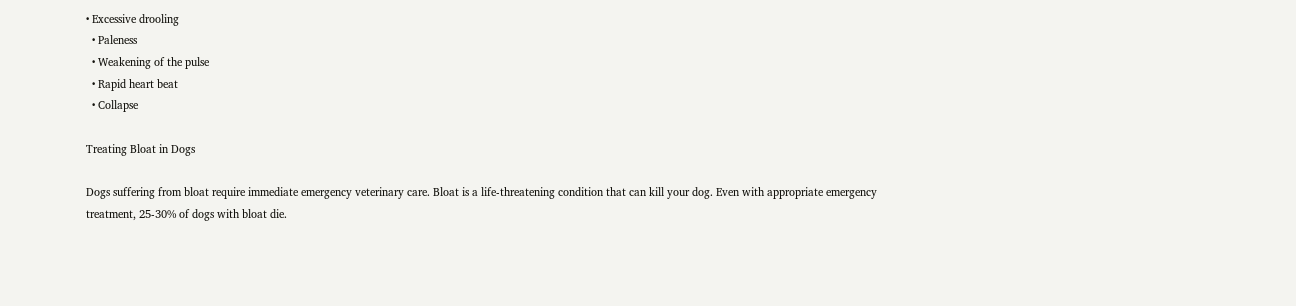• Excessive drooling
  • Paleness
  • Weakening of the pulse
  • Rapid heart beat
  • Collapse

Treating Bloat in Dogs

Dogs suffering from bloat require immediate emergency veterinary care. Bloat is a life-threatening condition that can kill your dog. Even with appropriate emergency treatment, 25-30% of dogs with bloat die.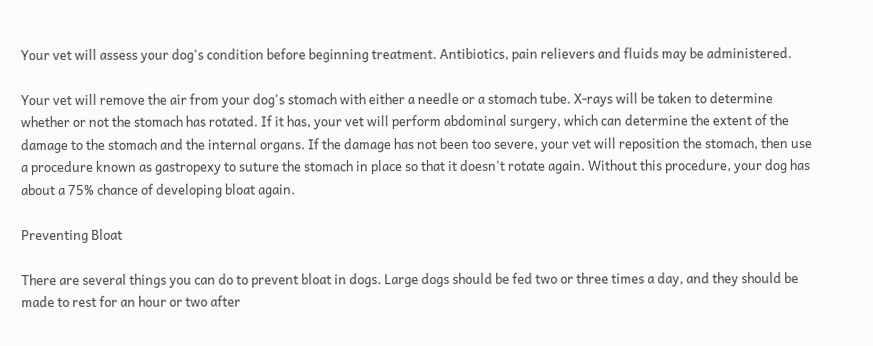Your vet will assess your dog's condition before beginning treatment. Antibiotics, pain relievers and fluids may be administered.

Your vet will remove the air from your dog's stomach with either a needle or a stomach tube. X-rays will be taken to determine whether or not the stomach has rotated. If it has, your vet will perform abdominal surgery, which can determine the extent of the damage to the stomach and the internal organs. If the damage has not been too severe, your vet will reposition the stomach, then use a procedure known as gastropexy to suture the stomach in place so that it doesn't rotate again. Without this procedure, your dog has about a 75% chance of developing bloat again.

Preventing Bloat

There are several things you can do to prevent bloat in dogs. Large dogs should be fed two or three times a day, and they should be made to rest for an hour or two after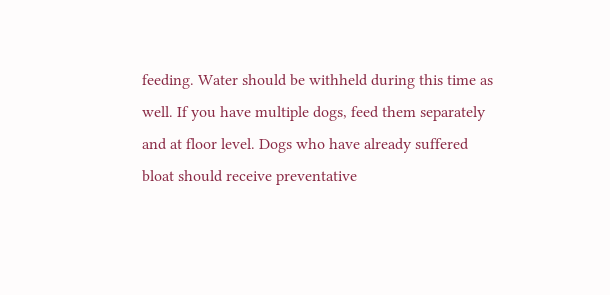feeding. Water should be withheld during this time as well. If you have multiple dogs, feed them separately and at floor level. Dogs who have already suffered bloat should receive preventative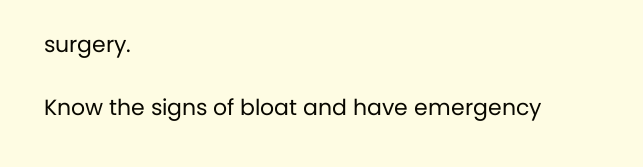surgery.

Know the signs of bloat and have emergency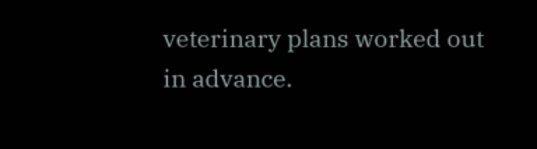veterinary plans worked out in advance.